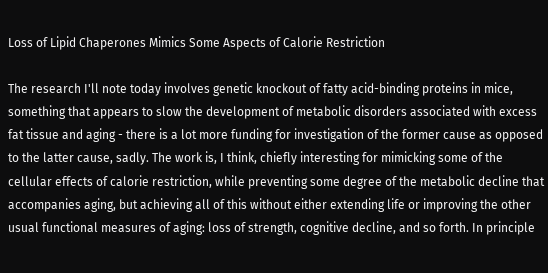Loss of Lipid Chaperones Mimics Some Aspects of Calorie Restriction

The research I'll note today involves genetic knockout of fatty acid-binding proteins in mice, something that appears to slow the development of metabolic disorders associated with excess fat tissue and aging - there is a lot more funding for investigation of the former cause as opposed to the latter cause, sadly. The work is, I think, chiefly interesting for mimicking some of the cellular effects of calorie restriction, while preventing some degree of the metabolic decline that accompanies aging, but achieving all of this without either extending life or improving the other usual functional measures of aging: loss of strength, cognitive decline, and so forth. In principle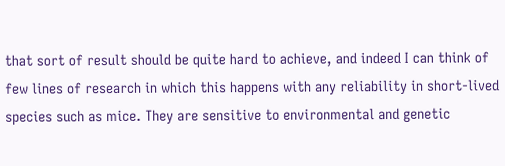that sort of result should be quite hard to achieve, and indeed I can think of few lines of research in which this happens with any reliability in short-lived species such as mice. They are sensitive to environmental and genetic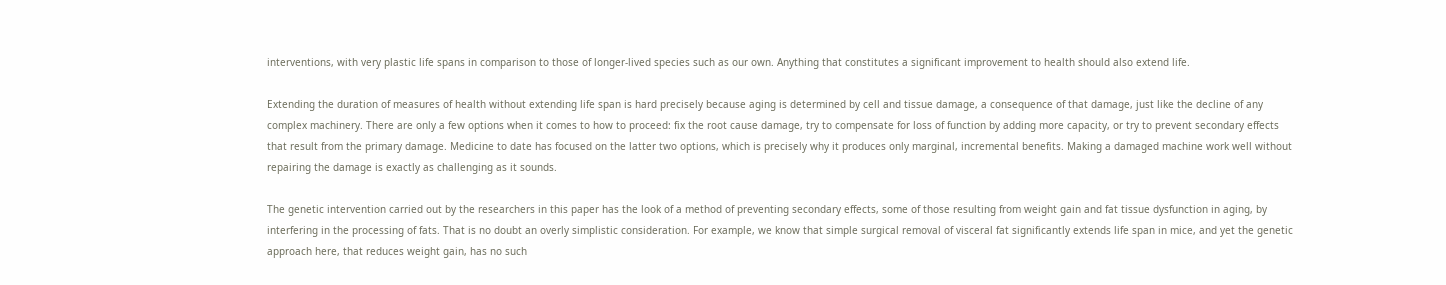interventions, with very plastic life spans in comparison to those of longer-lived species such as our own. Anything that constitutes a significant improvement to health should also extend life.

Extending the duration of measures of health without extending life span is hard precisely because aging is determined by cell and tissue damage, a consequence of that damage, just like the decline of any complex machinery. There are only a few options when it comes to how to proceed: fix the root cause damage, try to compensate for loss of function by adding more capacity, or try to prevent secondary effects that result from the primary damage. Medicine to date has focused on the latter two options, which is precisely why it produces only marginal, incremental benefits. Making a damaged machine work well without repairing the damage is exactly as challenging as it sounds.

The genetic intervention carried out by the researchers in this paper has the look of a method of preventing secondary effects, some of those resulting from weight gain and fat tissue dysfunction in aging, by interfering in the processing of fats. That is no doubt an overly simplistic consideration. For example, we know that simple surgical removal of visceral fat significantly extends life span in mice, and yet the genetic approach here, that reduces weight gain, has no such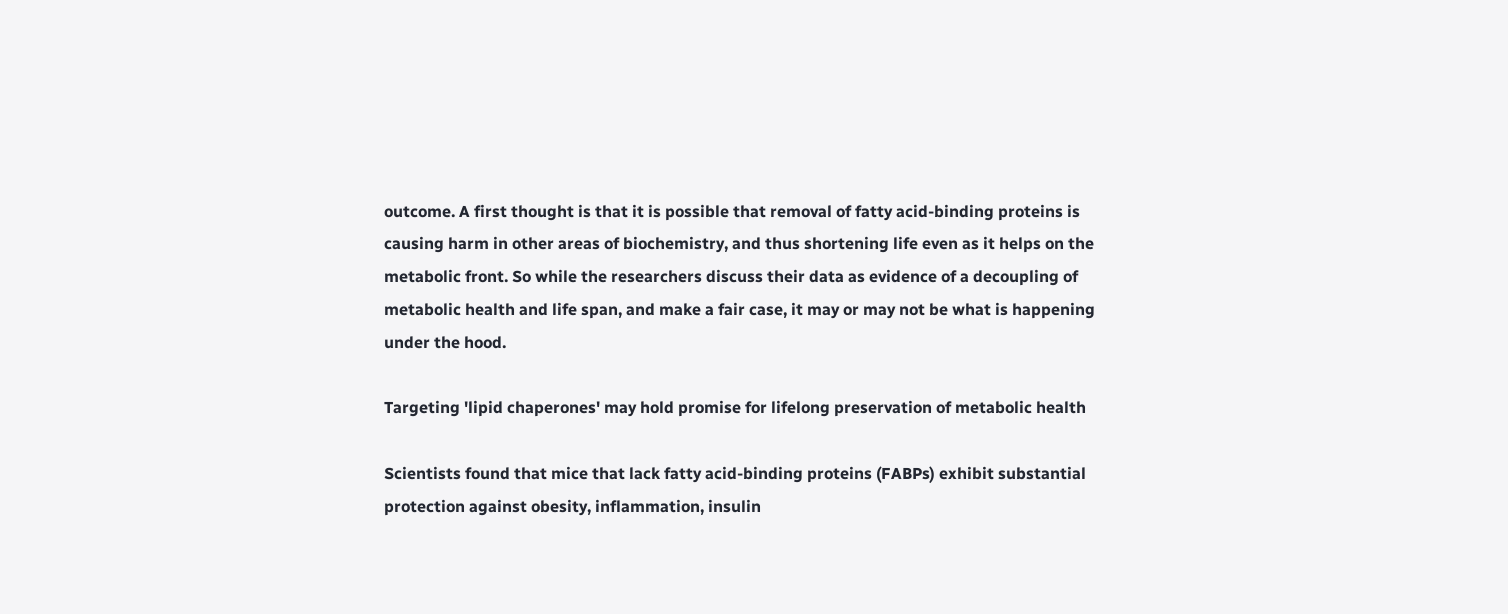outcome. A first thought is that it is possible that removal of fatty acid-binding proteins is causing harm in other areas of biochemistry, and thus shortening life even as it helps on the metabolic front. So while the researchers discuss their data as evidence of a decoupling of metabolic health and life span, and make a fair case, it may or may not be what is happening under the hood.

Targeting 'lipid chaperones' may hold promise for lifelong preservation of metabolic health

Scientists found that mice that lack fatty acid-binding proteins (FABPs) exhibit substantial protection against obesity, inflammation, insulin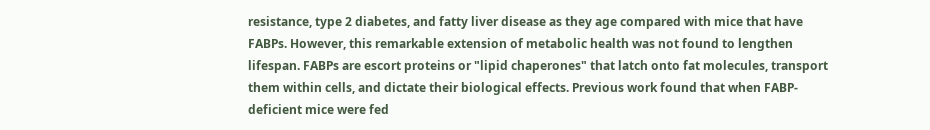resistance, type 2 diabetes, and fatty liver disease as they age compared with mice that have FABPs. However, this remarkable extension of metabolic health was not found to lengthen lifespan. FABPs are escort proteins or "lipid chaperones" that latch onto fat molecules, transport them within cells, and dictate their biological effects. Previous work found that when FABP-deficient mice were fed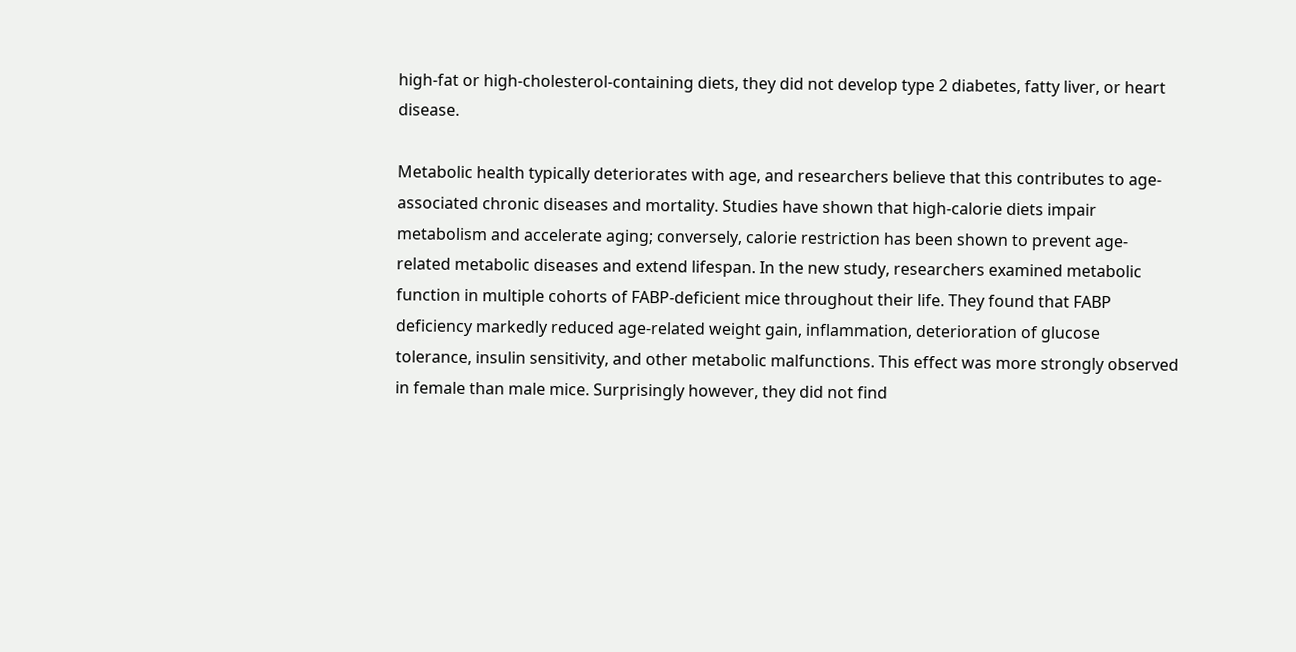high-fat or high-cholesterol-containing diets, they did not develop type 2 diabetes, fatty liver, or heart disease.

Metabolic health typically deteriorates with age, and researchers believe that this contributes to age-associated chronic diseases and mortality. Studies have shown that high-calorie diets impair metabolism and accelerate aging; conversely, calorie restriction has been shown to prevent age-related metabolic diseases and extend lifespan. In the new study, researchers examined metabolic function in multiple cohorts of FABP-deficient mice throughout their life. They found that FABP deficiency markedly reduced age-related weight gain, inflammation, deterioration of glucose tolerance, insulin sensitivity, and other metabolic malfunctions. This effect was more strongly observed in female than male mice. Surprisingly however, they did not find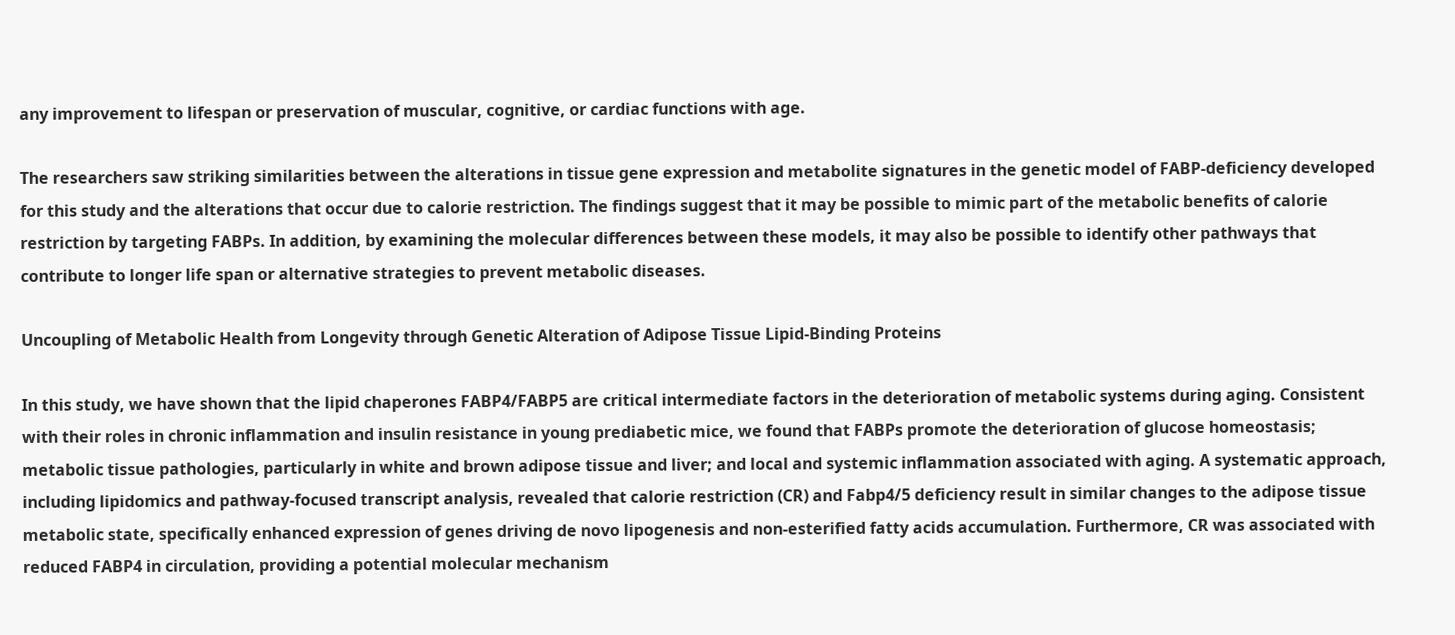any improvement to lifespan or preservation of muscular, cognitive, or cardiac functions with age.

The researchers saw striking similarities between the alterations in tissue gene expression and metabolite signatures in the genetic model of FABP-deficiency developed for this study and the alterations that occur due to calorie restriction. The findings suggest that it may be possible to mimic part of the metabolic benefits of calorie restriction by targeting FABPs. In addition, by examining the molecular differences between these models, it may also be possible to identify other pathways that contribute to longer life span or alternative strategies to prevent metabolic diseases.

Uncoupling of Metabolic Health from Longevity through Genetic Alteration of Adipose Tissue Lipid-Binding Proteins

In this study, we have shown that the lipid chaperones FABP4/FABP5 are critical intermediate factors in the deterioration of metabolic systems during aging. Consistent with their roles in chronic inflammation and insulin resistance in young prediabetic mice, we found that FABPs promote the deterioration of glucose homeostasis; metabolic tissue pathologies, particularly in white and brown adipose tissue and liver; and local and systemic inflammation associated with aging. A systematic approach, including lipidomics and pathway-focused transcript analysis, revealed that calorie restriction (CR) and Fabp4/5 deficiency result in similar changes to the adipose tissue metabolic state, specifically enhanced expression of genes driving de novo lipogenesis and non-esterified fatty acids accumulation. Furthermore, CR was associated with reduced FABP4 in circulation, providing a potential molecular mechanism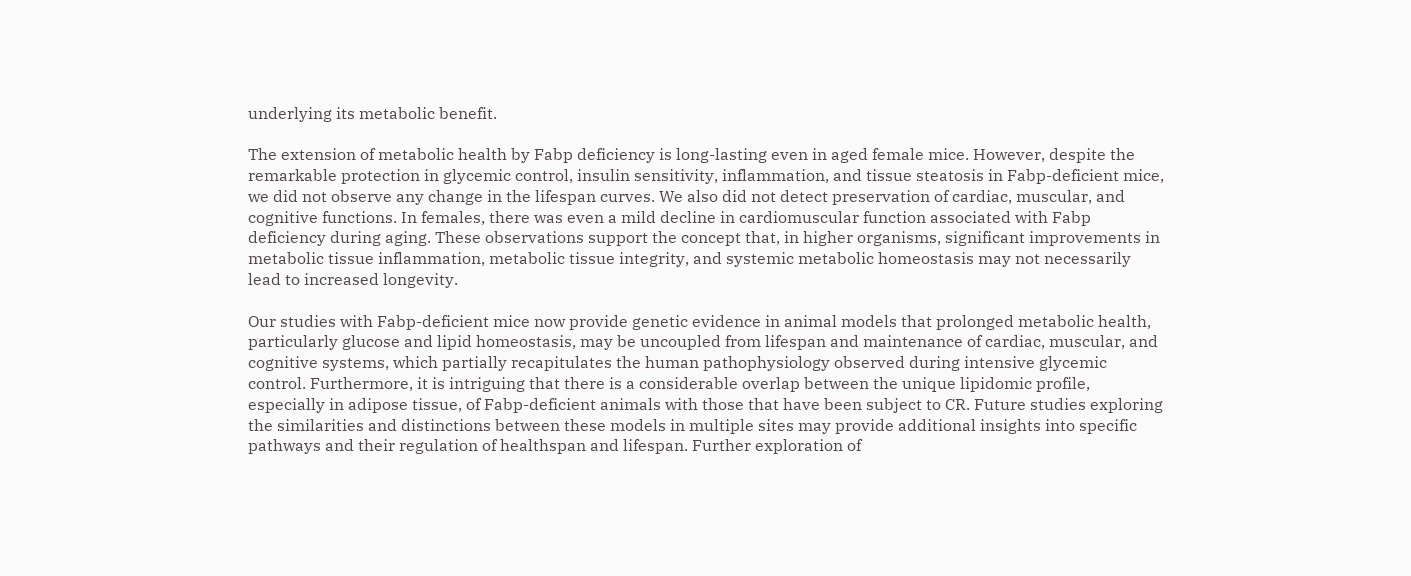underlying its metabolic benefit.

The extension of metabolic health by Fabp deficiency is long-lasting even in aged female mice. However, despite the remarkable protection in glycemic control, insulin sensitivity, inflammation, and tissue steatosis in Fabp-deficient mice, we did not observe any change in the lifespan curves. We also did not detect preservation of cardiac, muscular, and cognitive functions. In females, there was even a mild decline in cardiomuscular function associated with Fabp deficiency during aging. These observations support the concept that, in higher organisms, significant improvements in metabolic tissue inflammation, metabolic tissue integrity, and systemic metabolic homeostasis may not necessarily lead to increased longevity.

Our studies with Fabp-deficient mice now provide genetic evidence in animal models that prolonged metabolic health, particularly glucose and lipid homeostasis, may be uncoupled from lifespan and maintenance of cardiac, muscular, and cognitive systems, which partially recapitulates the human pathophysiology observed during intensive glycemic control. Furthermore, it is intriguing that there is a considerable overlap between the unique lipidomic profile, especially in adipose tissue, of Fabp-deficient animals with those that have been subject to CR. Future studies exploring the similarities and distinctions between these models in multiple sites may provide additional insights into specific pathways and their regulation of healthspan and lifespan. Further exploration of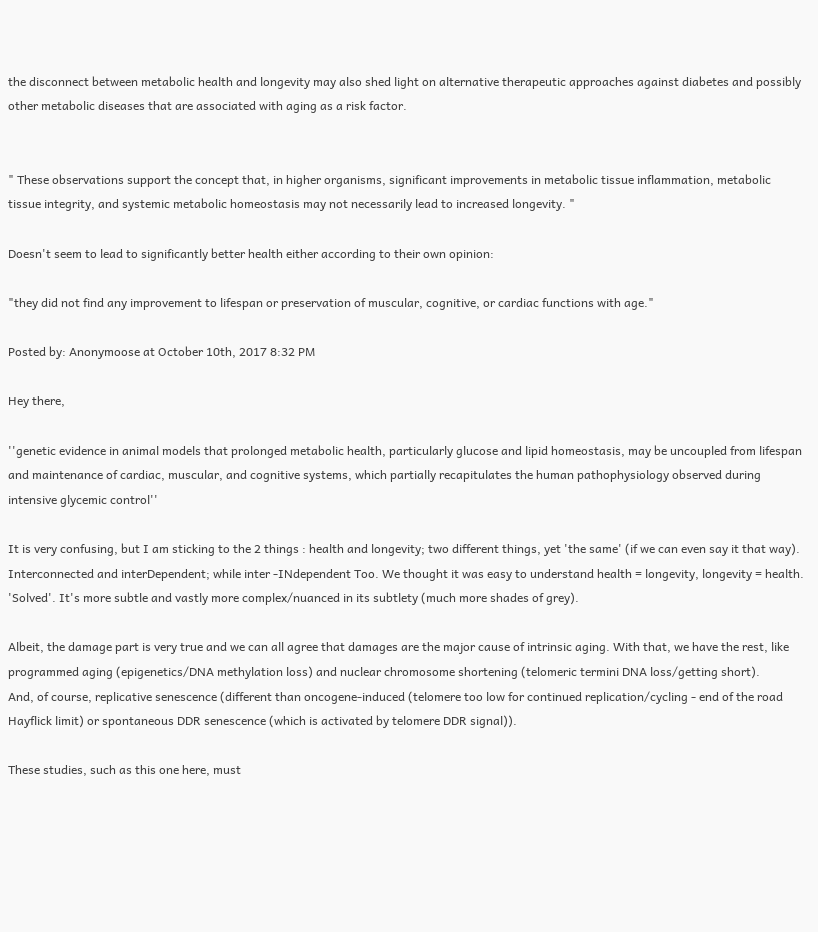the disconnect between metabolic health and longevity may also shed light on alternative therapeutic approaches against diabetes and possibly other metabolic diseases that are associated with aging as a risk factor.


" These observations support the concept that, in higher organisms, significant improvements in metabolic tissue inflammation, metabolic tissue integrity, and systemic metabolic homeostasis may not necessarily lead to increased longevity. "

Doesn't seem to lead to significantly better health either according to their own opinion:

"they did not find any improvement to lifespan or preservation of muscular, cognitive, or cardiac functions with age."

Posted by: Anonymoose at October 10th, 2017 8:32 PM

Hey there,

''genetic evidence in animal models that prolonged metabolic health, particularly glucose and lipid homeostasis, may be uncoupled from lifespan and maintenance of cardiac, muscular, and cognitive systems, which partially recapitulates the human pathophysiology observed during intensive glycemic control''

It is very confusing, but I am sticking to the 2 things : health and longevity; two different things, yet 'the same' (if we can even say it that way). Interconnected and interDependent; while inter -INdependent Too. We thought it was easy to understand health = longevity, longevity = health. 'Solved'. It's more subtle and vastly more complex/nuanced in its subtlety (much more shades of grey).

Albeit, the damage part is very true and we can all agree that damages are the major cause of intrinsic aging. With that, we have the rest, like programmed aging (epigenetics/DNA methylation loss) and nuclear chromosome shortening (telomeric termini DNA loss/getting short).
And, of course, replicative senescence (different than oncogene-induced (telomere too low for continued replication/cycling - end of the road Hayflick limit) or spontaneous DDR senescence (which is activated by telomere DDR signal)).

These studies, such as this one here, must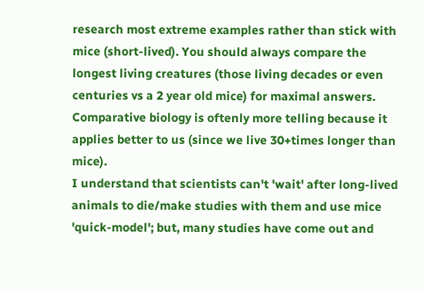research most extreme examples rather than stick with mice (short-lived). You should always compare the longest living creatures (those living decades or even centuries vs a 2 year old mice) for maximal answers. Comparative biology is oftenly more telling because it applies better to us (since we live 30+times longer than mice).
I understand that scientists can't 'wait' after long-lived animals to die/make studies with them and use mice 'quick-model'; but, many studies have come out and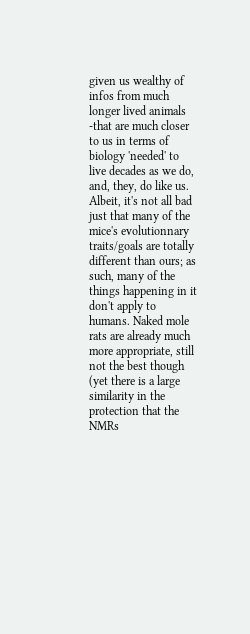given us wealthy of infos from much longer lived animals -that are much closer to us in terms of biology 'needed' to live decades as we do, and, they, do like us. Albeit, it's not all bad just that many of the mice's evolutionnary traits/goals are totally different than ours; as such, many of the things happening in it don't apply to humans. Naked mole rats are already much more appropriate, still not the best though (yet there is a large similarity in the protection that the NMRs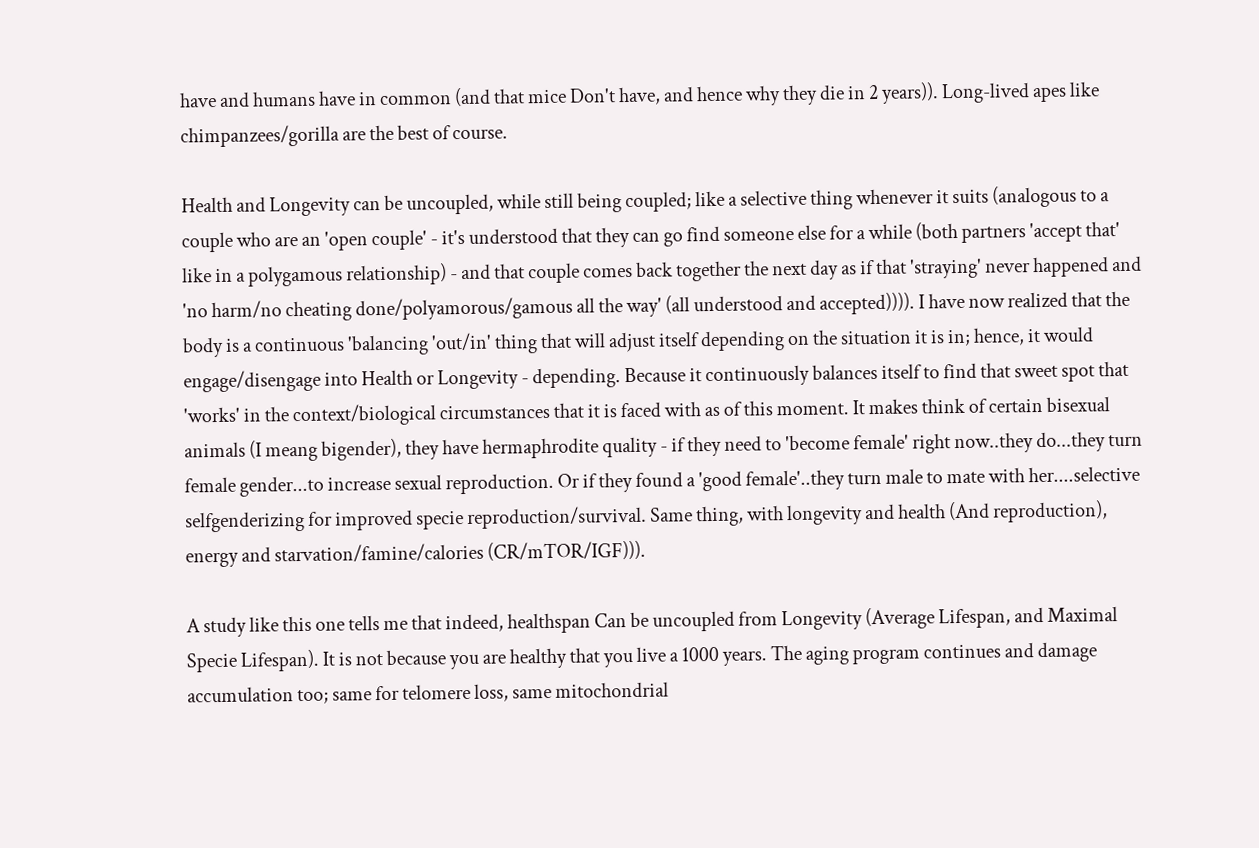have and humans have in common (and that mice Don't have, and hence why they die in 2 years)). Long-lived apes like chimpanzees/gorilla are the best of course.

Health and Longevity can be uncoupled, while still being coupled; like a selective thing whenever it suits (analogous to a couple who are an 'open couple' - it's understood that they can go find someone else for a while (both partners 'accept that' like in a polygamous relationship) - and that couple comes back together the next day as if that 'straying' never happened and 'no harm/no cheating done/polyamorous/gamous all the way' (all understood and accepted)))). I have now realized that the body is a continuous 'balancing 'out/in' thing that will adjust itself depending on the situation it is in; hence, it would engage/disengage into Health or Longevity - depending. Because it continuously balances itself to find that sweet spot that 'works' in the context/biological circumstances that it is faced with as of this moment. It makes think of certain bisexual animals (I meang bigender), they have hermaphrodite quality - if they need to 'become female' right now..they do...they turn female gender...to increase sexual reproduction. Or if they found a 'good female'..they turn male to mate with her....selective selfgenderizing for improved specie reproduction/survival. Same thing, with longevity and health (And reproduction), energy and starvation/famine/calories (CR/mTOR/IGF))).

A study like this one tells me that indeed, healthspan Can be uncoupled from Longevity (Average Lifespan, and Maximal Specie Lifespan). It is not because you are healthy that you live a 1000 years. The aging program continues and damage accumulation too; same for telomere loss, same mitochondrial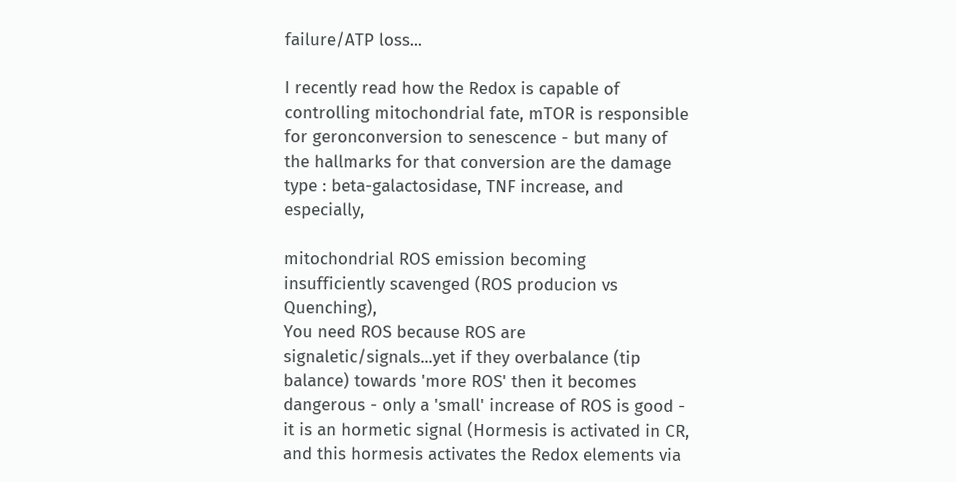failure/ATP loss...

I recently read how the Redox is capable of controlling mitochondrial fate, mTOR is responsible for geronconversion to senescence - but many of the hallmarks for that conversion are the damage type : beta-galactosidase, TNF increase, and especially,

mitochondrial ROS emission becoming insufficiently scavenged (ROS producion vs Quenching),
You need ROS because ROS are signaletic/signals...yet if they overbalance (tip balance) towards 'more ROS' then it becomes dangerous - only a 'small' increase of ROS is good - it is an hormetic signal (Hormesis is activated in CR, and this hormesis activates the Redox elements via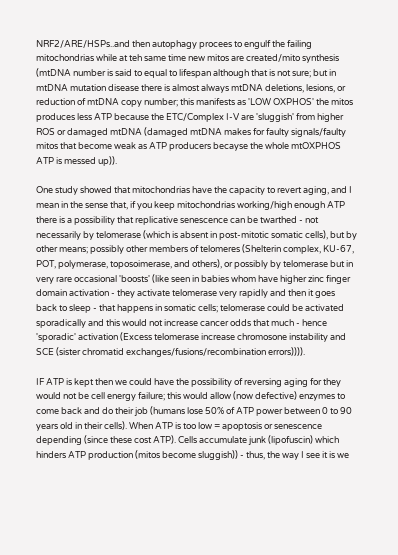NRF2/ARE/HSPs..and then autophagy procees to engulf the failing mitochondrias while at teh same time new mitos are created/mito synthesis (mtDNA number is said to equal to lifespan although that is not sure; but in mtDNA mutation disease there is almost always mtDNA deletions, lesions, or reduction of mtDNA copy number; this manifests as 'LOW OXPHOS' the mitos produces less ATP because the ETC/Complex I-V are 'sluggish' from higher ROS or damaged mtDNA (damaged mtDNA makes for faulty signals/faulty mitos that become weak as ATP producers becayse the whole mtOXPHOS ATP is messed up)).

One study showed that mitochondrias have the capacity to revert aging, and I mean in the sense that, if you keep mitochondrias working/high enough ATP there is a possibility that replicative senescence can be twarthed - not necessarily by telomerase (which is absent in post-mitotic somatic cells), but by other means; possibly other members of telomeres (Shelterin complex, KU-67, POT, polymerase, toposoimerase, and others), or possibly by telomerase but in very rare occasional 'boosts' (like seen in babies whom have higher zinc finger domain activation - they activate telomerase very rapidly and then it goes back to sleep - that happens in somatic cells; telomerase could be activated sporadically and this would not increase cancer odds that much - hence 'sporadic' activation (Excess telomerase increase chromosone instability and SCE (sister chromatid exchanges/fusions/recombination errors)))).

IF ATP is kept then we could have the possibility of reversing aging for they would not be cell energy failure; this would allow (now defective) enzymes to come back and do their job (humans lose 50% of ATP power between 0 to 90 years old in their cells). When ATP is too low = apoptosis or senescence depending (since these cost ATP). Cells accumulate junk (lipofuscin) which hinders ATP production (mitos become sluggish)) - thus, the way I see it is we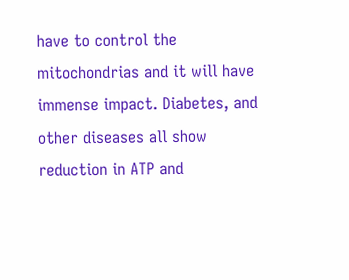have to control the mitochondrias and it will have immense impact. Diabetes, and other diseases all show reduction in ATP and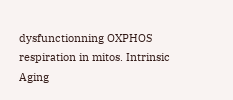dysfunctionning OXPHOS respiration in mitos. Intrinsic Aging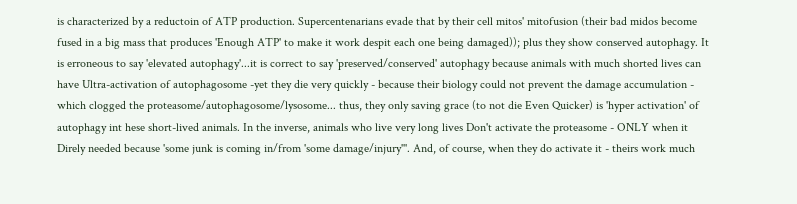is characterized by a reductoin of ATP production. Supercentenarians evade that by their cell mitos' mitofusion (their bad midos become fused in a big mass that produces 'Enough ATP' to make it work despit each one being damaged)); plus they show conserved autophagy. It is erroneous to say 'elevated autophagy'...it is correct to say 'preserved/conserved' autophagy because animals with much shorted lives can have Ultra-activation of autophagosome -yet they die very quickly - because their biology could not prevent the damage accumulation - which clogged the proteasome/autophagosome/lysosome... thus, they only saving grace (to not die Even Quicker) is 'hyper activation' of autophagy int hese short-lived animals. In the inverse, animals who live very long lives Don't activate the proteasome - ONLY when it Direly needed because 'some junk is coming in/from 'some damage/injury'''. And, of course, when they do activate it - theirs work much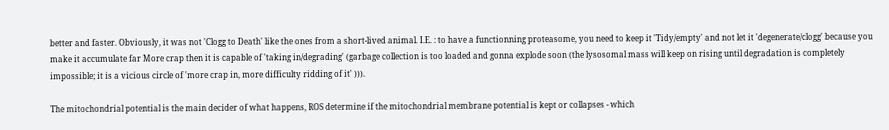better and faster. Obviously, it was not 'Clogg to Death' like the ones from a short-lived animal. I.E. : to have a functionning proteasome, you need to keep it 'Tidy/empty' and not let it 'degenerate/clogg' because you make it accumulate far More crap then it is capable of 'taking in/degrading' (garbage collection is too loaded and gonna explode soon (the lysosomal mass will keep on rising until degradation is completely impossible; it is a vicious circle of 'more crap in, more difficulty ridding of it' ))).

The mitochondrial potential is the main decider of what happens, ROS determine if the mitochondrial membrane potential is kept or collapses - which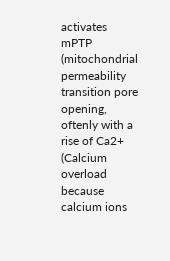activates mPTP (mitochondrial permeability transition pore opening, oftenly with a rise of Ca2+ (Calcium overload because calcium ions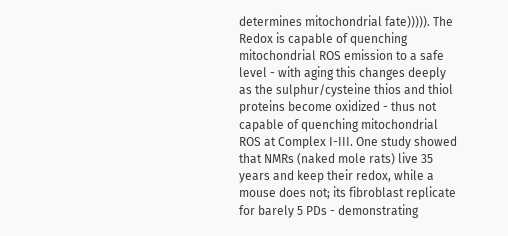determines mitochondrial fate))))). The Redox is capable of quenching mitochondrial ROS emission to a safe level - with aging this changes deeply as the sulphur/cysteine thios and thiol proteins become oxidized - thus not capable of quenching mitochondrial ROS at Complex I-III. One study showed that NMRs (naked mole rats) live 35 years and keep their redox, while a mouse does not; its fibroblast replicate for barely 5 PDs - demonstrating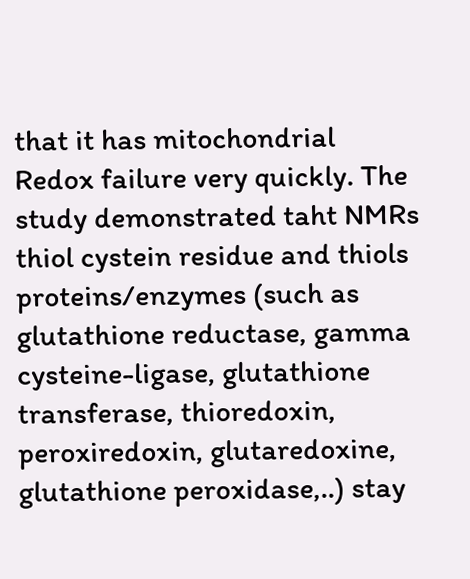that it has mitochondrial Redox failure very quickly. The study demonstrated taht NMRs thiol cystein residue and thiols proteins/enzymes (such as glutathione reductase, gamma cysteine-ligase, glutathione transferase, thioredoxin, peroxiredoxin, glutaredoxine, glutathione peroxidase,..) stay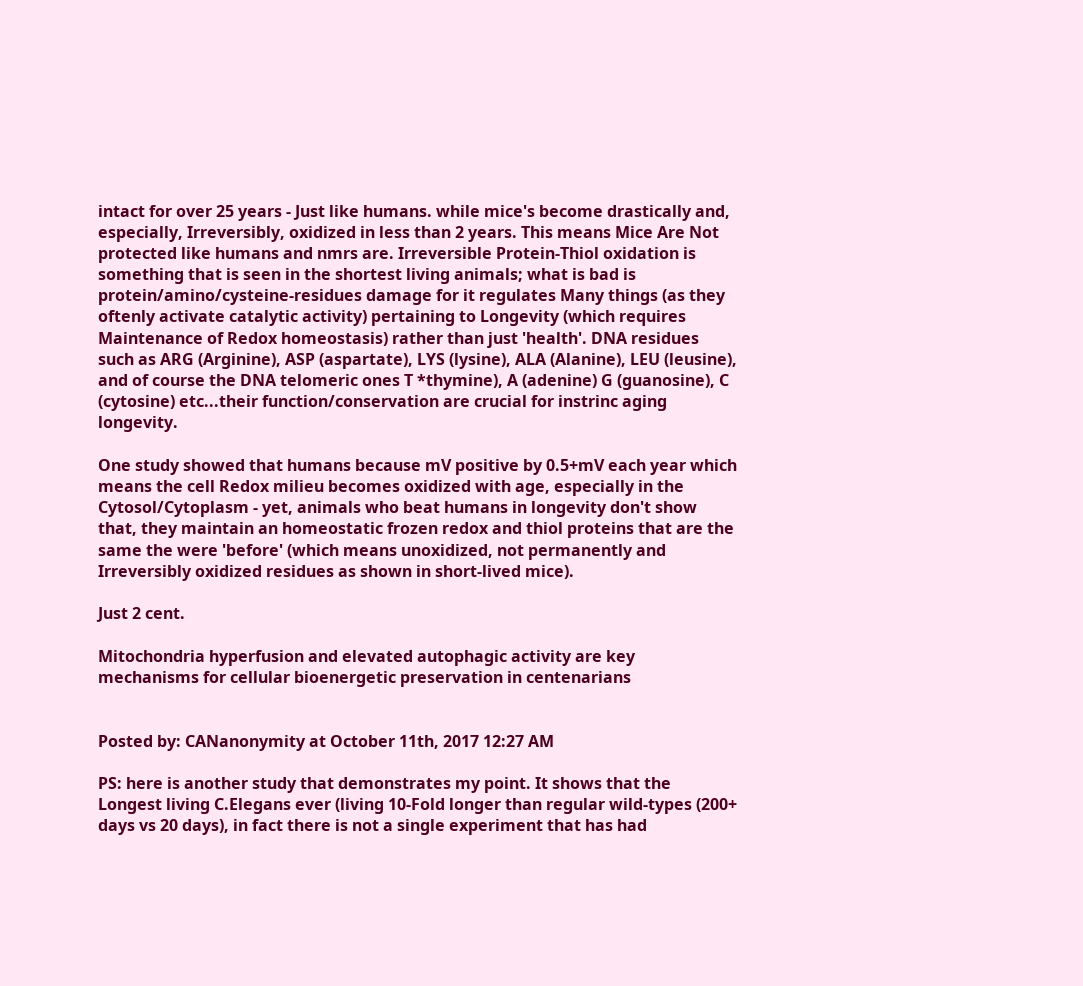intact for over 25 years - Just like humans. while mice's become drastically and, especially, Irreversibly, oxidized in less than 2 years. This means Mice Are Not protected like humans and nmrs are. Irreversible Protein-Thiol oxidation is something that is seen in the shortest living animals; what is bad is protein/amino/cysteine-residues damage for it regulates Many things (as they oftenly activate catalytic activity) pertaining to Longevity (which requires Maintenance of Redox homeostasis) rather than just 'health'. DNA residues such as ARG (Arginine), ASP (aspartate), LYS (lysine), ALA (Alanine), LEU (leusine), and of course the DNA telomeric ones T *thymine), A (adenine) G (guanosine), C (cytosine) etc...their function/conservation are crucial for instrinc aging longevity.

One study showed that humans because mV positive by 0.5+mV each year which means the cell Redox milieu becomes oxidized with age, especially in the Cytosol/Cytoplasm - yet, animals who beat humans in longevity don't show that, they maintain an homeostatic frozen redox and thiol proteins that are the same the were 'before' (which means unoxidized, not permanently and Irreversibly oxidized residues as shown in short-lived mice).

Just 2 cent.

Mitochondria hyperfusion and elevated autophagic activity are key mechanisms for cellular bioenergetic preservation in centenarians


Posted by: CANanonymity at October 11th, 2017 12:27 AM

PS: here is another study that demonstrates my point. It shows that the Longest living C.Elegans ever (living 10-Fold longer than regular wild-types (200+ days vs 20 days), in fact there is not a single experiment that has had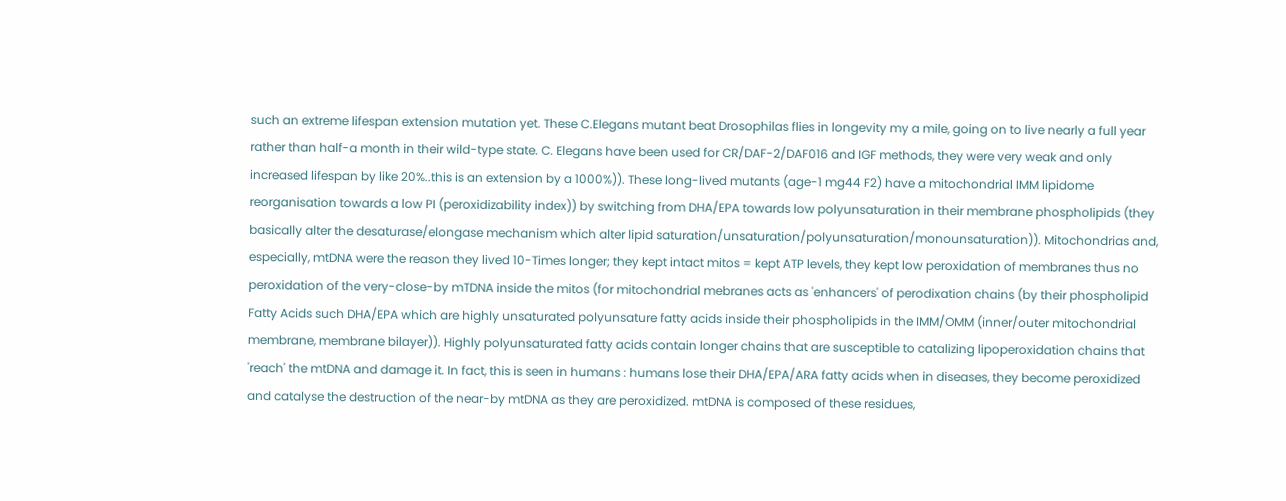such an extreme lifespan extension mutation yet. These C.Elegans mutant beat Drosophilas flies in longevity my a mile, going on to live nearly a full year rather than half-a month in their wild-type state. C. Elegans have been used for CR/DAF-2/DAF016 and IGF methods, they were very weak and only increased lifespan by like 20%..this is an extension by a 1000%)). These long-lived mutants (age-1 mg44 F2) have a mitochondrial IMM lipidome reorganisation towards a low PI (peroxidizability index)) by switching from DHA/EPA towards low polyunsaturation in their membrane phospholipids (they basically alter the desaturase/elongase mechanism which alter lipid saturation/unsaturation/polyunsaturation/monounsaturation)). Mitochondrias and, especially, mtDNA were the reason they lived 10-Times longer; they kept intact mitos = kept ATP levels, they kept low peroxidation of membranes thus no peroxidation of the very-close-by mTDNA inside the mitos (for mitochondrial mebranes acts as 'enhancers' of perodixation chains (by their phospholipid Fatty Acids such DHA/EPA which are highly unsaturated polyunsature fatty acids inside their phospholipids in the IMM/OMM (inner/outer mitochondrial membrane, membrane bilayer)). Highly polyunsaturated fatty acids contain longer chains that are susceptible to catalizing lipoperoxidation chains that 'reach' the mtDNA and damage it. In fact, this is seen in humans : humans lose their DHA/EPA/ARA fatty acids when in diseases, they become peroxidized and catalyse the destruction of the near-by mtDNA as they are peroxidized. mtDNA is composed of these residues,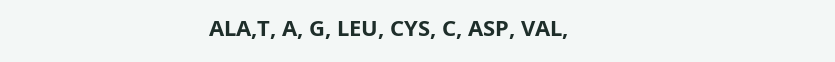ALA,T, A, G, LEU, CYS, C, ASP, VAL,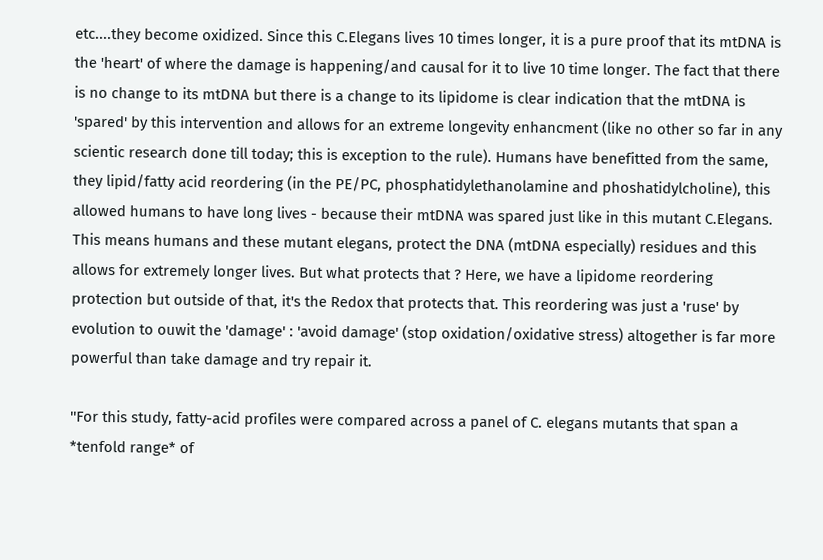etc....they become oxidized. Since this C.Elegans lives 10 times longer, it is a pure proof that its mtDNA is the 'heart' of where the damage is happening/and causal for it to live 10 time longer. The fact that there is no change to its mtDNA but there is a change to its lipidome is clear indication that the mtDNA is 'spared' by this intervention and allows for an extreme longevity enhancment (like no other so far in any scientic research done till today; this is exception to the rule). Humans have benefitted from the same, they lipid/fatty acid reordering (in the PE/PC, phosphatidylethanolamine and phoshatidylcholine), this allowed humans to have long lives - because their mtDNA was spared just like in this mutant C.Elegans. This means humans and these mutant elegans, protect the DNA (mtDNA especially) residues and this allows for extremely longer lives. But what protects that ? Here, we have a lipidome reordering protection but outside of that, it's the Redox that protects that. This reordering was just a 'ruse' by evolution to ouwit the 'damage' : 'avoid damage' (stop oxidation/oxidative stress) altogether is far more powerful than take damage and try repair it.

''For this study, fatty-acid profiles were compared across a panel of C. elegans mutants that span a *tenfold range* of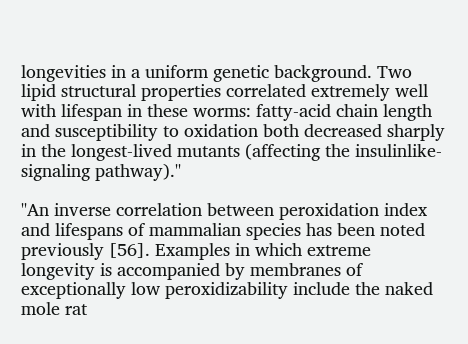longevities in a uniform genetic background. Two lipid structural properties correlated extremely well with lifespan in these worms: fatty-acid chain length and susceptibility to oxidation both decreased sharply in the longest-lived mutants (affecting the insulinlike-signaling pathway).''

''An inverse correlation between peroxidation index and lifespans of mammalian species has been noted previously [56]. Examples in which extreme longevity is accompanied by membranes of exceptionally low peroxidizability include the naked mole rat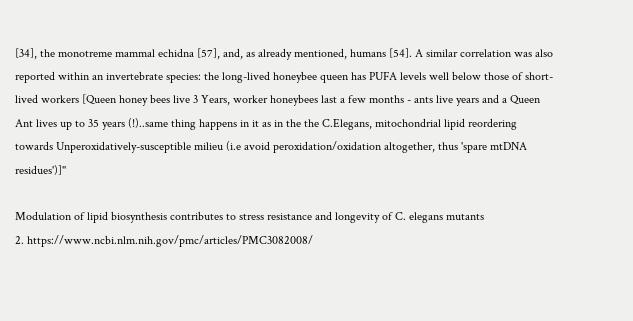[34], the monotreme mammal echidna [57], and, as already mentioned, humans [54]. A similar correlation was also reported within an invertebrate species: the long-lived honeybee queen has PUFA levels well below those of short-lived workers [Queen honey bees live 3 Years, worker honeybees last a few months - ants live years and a Queen Ant lives up to 35 years (!)..same thing happens in it as in the the C.Elegans, mitochondrial lipid reordering towards Unperoxidatively-susceptible milieu (i.e avoid peroxidation/oxidation altogether, thus 'spare mtDNA residues')]''

Modulation of lipid biosynthesis contributes to stress resistance and longevity of C. elegans mutants
2. https://www.ncbi.nlm.nih.gov/pmc/articles/PMC3082008/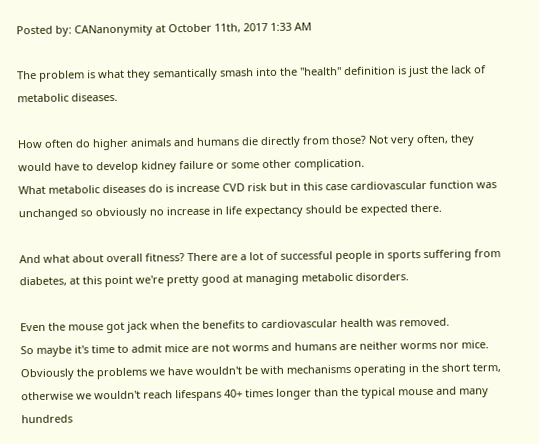Posted by: CANanonymity at October 11th, 2017 1:33 AM

The problem is what they semantically smash into the "health" definition is just the lack of metabolic diseases.

How often do higher animals and humans die directly from those? Not very often, they would have to develop kidney failure or some other complication.
What metabolic diseases do is increase CVD risk but in this case cardiovascular function was unchanged so obviously no increase in life expectancy should be expected there.

And what about overall fitness? There are a lot of successful people in sports suffering from diabetes, at this point we're pretty good at managing metabolic disorders.

Even the mouse got jack when the benefits to cardiovascular health was removed.
So maybe it's time to admit mice are not worms and humans are neither worms nor mice. Obviously the problems we have wouldn't be with mechanisms operating in the short term, otherwise we wouldn't reach lifespans 40+ times longer than the typical mouse and many hundreds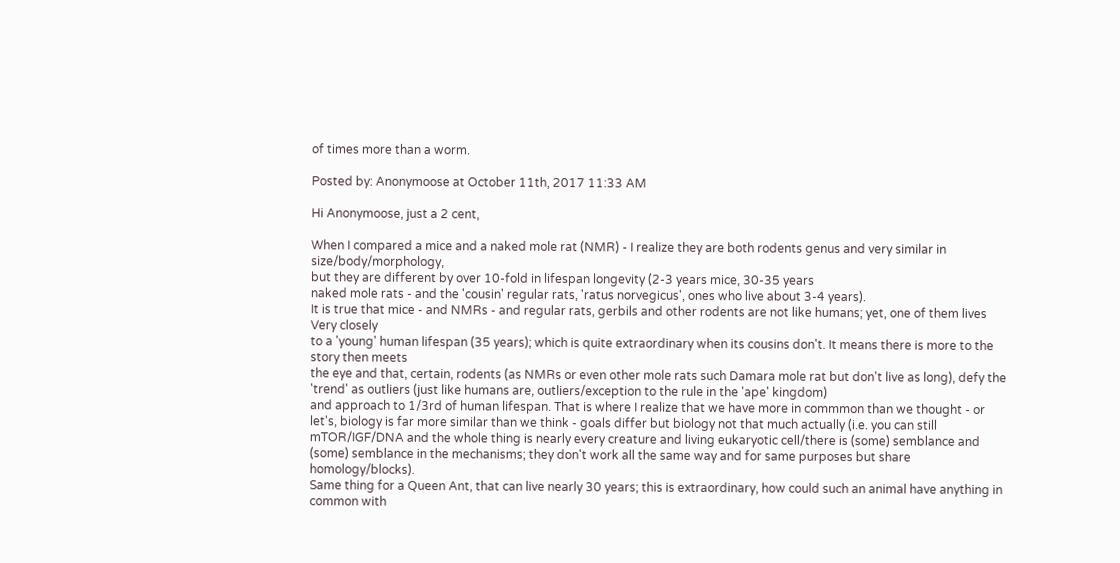of times more than a worm.

Posted by: Anonymoose at October 11th, 2017 11:33 AM

Hi Anonymoose, just a 2 cent,

When I compared a mice and a naked mole rat (NMR) - I realize they are both rodents genus and very similar in size/body/morphology,
but they are different by over 10-fold in lifespan longevity (2-3 years mice, 30-35 years
naked mole rats - and the 'cousin' regular rats, 'ratus norvegicus', ones who live about 3-4 years).
It is true that mice - and NMRs - and regular rats, gerbils and other rodents are not like humans; yet, one of them lives Very closely
to a 'young' human lifespan (35 years); which is quite extraordinary when its cousins don't. It means there is more to the story then meets
the eye and that, certain, rodents (as NMRs or even other mole rats such Damara mole rat but don't live as long), defy the 'trend' as outliers (just like humans are, outliers/exception to the rule in the 'ape' kingdom)
and approach to 1/3rd of human lifespan. That is where I realize that we have more in commmon than we thought - or let's, biology is far more similar than we think - goals differ but biology not that much actually (i.e. you can still mTOR/IGF/DNA and the whole thing is nearly every creature and living eukaryotic cell/there is (some) semblance and (some) semblance in the mechanisms; they don't work all the same way and for same purposes but share homology/blocks).
Same thing for a Queen Ant, that can live nearly 30 years; this is extraordinary, how could such an animal have anything in common with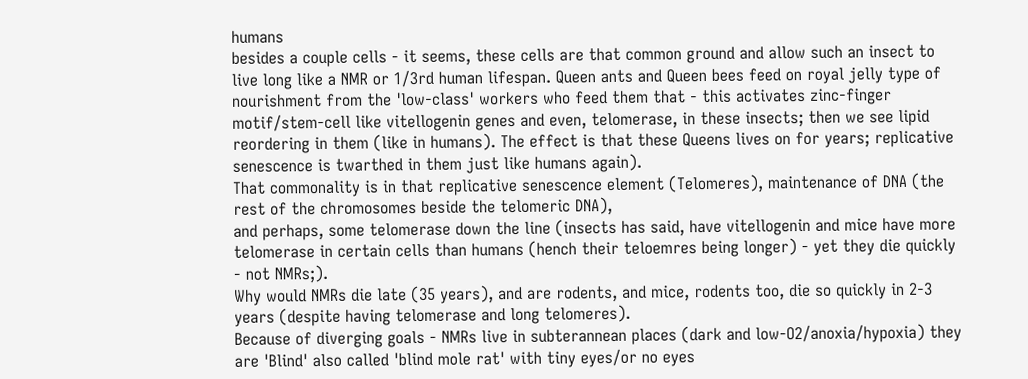humans
besides a couple cells - it seems, these cells are that common ground and allow such an insect to live long like a NMR or 1/3rd human lifespan. Queen ants and Queen bees feed on royal jelly type of nourishment from the 'low-class' workers who feed them that - this activates zinc-finger motif/stem-cell like vitellogenin genes and even, telomerase, in these insects; then we see lipid reordering in them (like in humans). The effect is that these Queens lives on for years; replicative senescence is twarthed in them just like humans again).
That commonality is in that replicative senescence element (Telomeres), maintenance of DNA (the rest of the chromosomes beside the telomeric DNA),
and perhaps, some telomerase down the line (insects has said, have vitellogenin and mice have more telomerase in certain cells than humans (hench their teloemres being longer) - yet they die quickly - not NMRs;).
Why would NMRs die late (35 years), and are rodents, and mice, rodents too, die so quickly in 2-3 years (despite having telomerase and long telomeres).
Because of diverging goals - NMRs live in subterannean places (dark and low-O2/anoxia/hypoxia) they are 'Blind' also called 'blind mole rat' with tiny eyes/or no eyes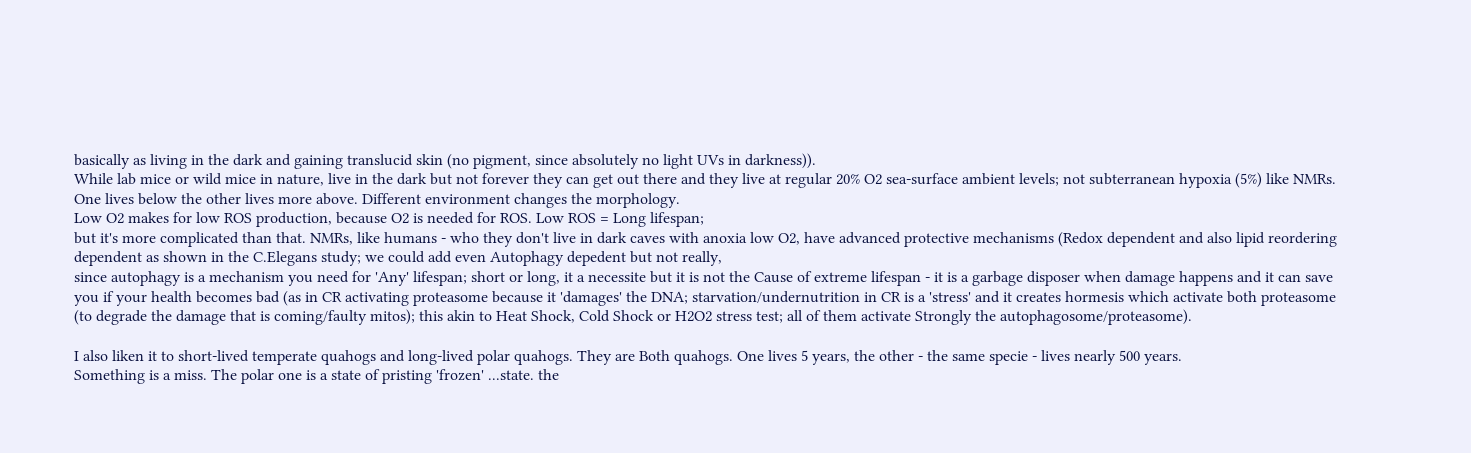basically as living in the dark and gaining translucid skin (no pigment, since absolutely no light UVs in darkness)).
While lab mice or wild mice in nature, live in the dark but not forever they can get out there and they live at regular 20% O2 sea-surface ambient levels; not subterranean hypoxia (5%) like NMRs.
One lives below the other lives more above. Different environment changes the morphology.
Low O2 makes for low ROS production, because O2 is needed for ROS. Low ROS = Long lifespan;
but it's more complicated than that. NMRs, like humans - who they don't live in dark caves with anoxia low O2, have advanced protective mechanisms (Redox dependent and also lipid reordering dependent as shown in the C.Elegans study; we could add even Autophagy depedent but not really,
since autophagy is a mechanism you need for 'Any' lifespan; short or long, it a necessite but it is not the Cause of extreme lifespan - it is a garbage disposer when damage happens and it can save you if your health becomes bad (as in CR activating proteasome because it 'damages' the DNA; starvation/undernutrition in CR is a 'stress' and it creates hormesis which activate both proteasome (to degrade the damage that is coming/faulty mitos); this akin to Heat Shock, Cold Shock or H2O2 stress test; all of them activate Strongly the autophagosome/proteasome).

I also liken it to short-lived temperate quahogs and long-lived polar quahogs. They are Both quahogs. One lives 5 years, the other - the same specie - lives nearly 500 years.
Something is a miss. The polar one is a state of pristing 'frozen' ...state. the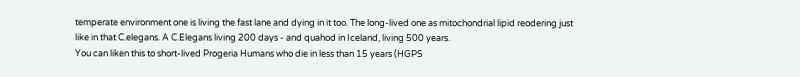temperate environment one is living the fast lane and dying in it too. The long-lived one as mitochondrial lipid reodering just like in that C.elegans. A C.Elegans living 200 days - and quahod in Iceland, living 500 years.
You can liken this to short-lived Progeria Humans who die in less than 15 years (HGPS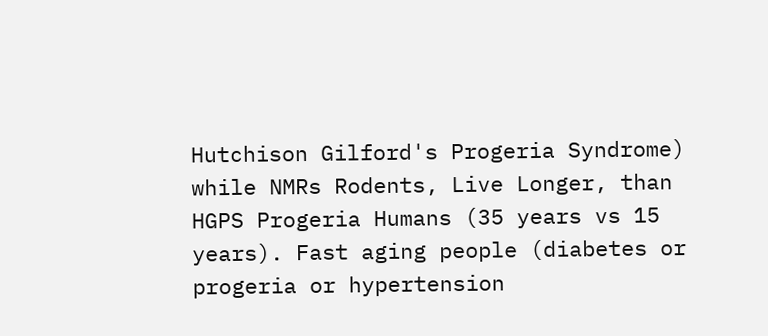Hutchison Gilford's Progeria Syndrome) while NMRs Rodents, Live Longer, than HGPS Progeria Humans (35 years vs 15 years). Fast aging people (diabetes or progeria or hypertension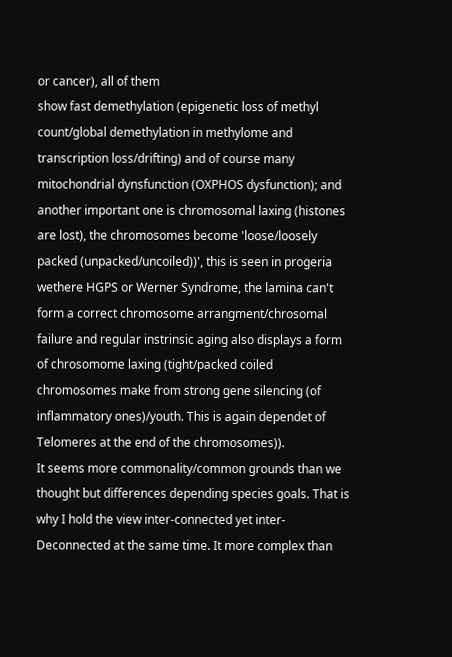or cancer), all of them
show fast demethylation (epigenetic loss of methyl count/global demethylation in methylome and transcription loss/drifting) and of course many mitochondrial dynsfunction (OXPHOS dysfunction); and another important one is chromosomal laxing (histones are lost), the chromosomes become 'loose/loosely packed (unpacked/uncoiled))', this is seen in progeria wethere HGPS or Werner Syndrome, the lamina can't form a correct chromosome arrangment/chrosomal failure and regular instrinsic aging also displays a form of chrosomome laxing (tight/packed coiled chromosomes make from strong gene silencing (of inflammatory ones)/youth. This is again dependet of Telomeres at the end of the chromosomes)).
It seems more commonality/common grounds than we thought but differences depending species goals. That is why I hold the view inter-connected yet inter-Deconnected at the same time. It more complex than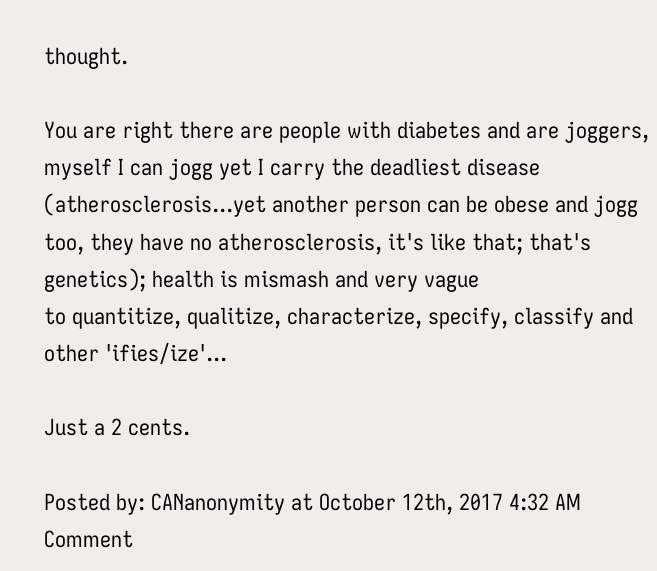thought.

You are right there are people with diabetes and are joggers, myself I can jogg yet I carry the deadliest disease (atherosclerosis...yet another person can be obese and jogg too, they have no atherosclerosis, it's like that; that's genetics); health is mismash and very vague
to quantitize, qualitize, characterize, specify, classify and other 'ifies/ize'...

Just a 2 cents.

Posted by: CANanonymity at October 12th, 2017 4:32 AM
Comment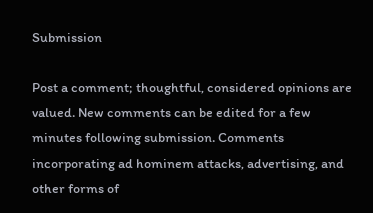Submission

Post a comment; thoughtful, considered opinions are valued. New comments can be edited for a few minutes following submission. Comments incorporating ad hominem attacks, advertising, and other forms of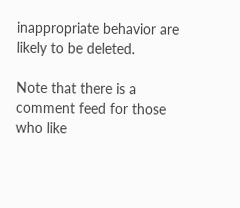inappropriate behavior are likely to be deleted.

Note that there is a comment feed for those who like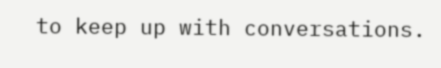to keep up with conversations.